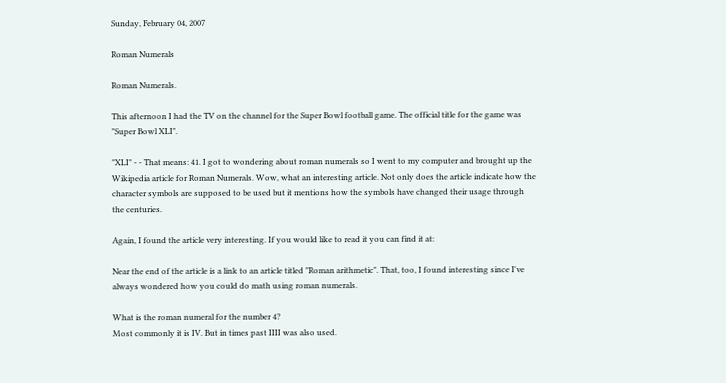Sunday, February 04, 2007

Roman Numerals

Roman Numerals.

This afternoon I had the TV on the channel for the Super Bowl football game. The official title for the game was "Super Bowl XLI".

"XLI" - - That means: 41. I got to wondering about roman numerals so I went to my computer and brought up the Wikipedia article for Roman Numerals. Wow, what an interesting article. Not only does the article indicate how the character symbols are supposed to be used but it mentions how the symbols have changed their usage through the centuries.

Again, I found the article very interesting. If you would like to read it you can find it at:

Near the end of the article is a link to an article titled "Roman arithmetic". That, too, I found interesting since I've always wondered how you could do math using roman numerals.

What is the roman numeral for the number 4?
Most commonly it is IV. But in times past IIII was also used.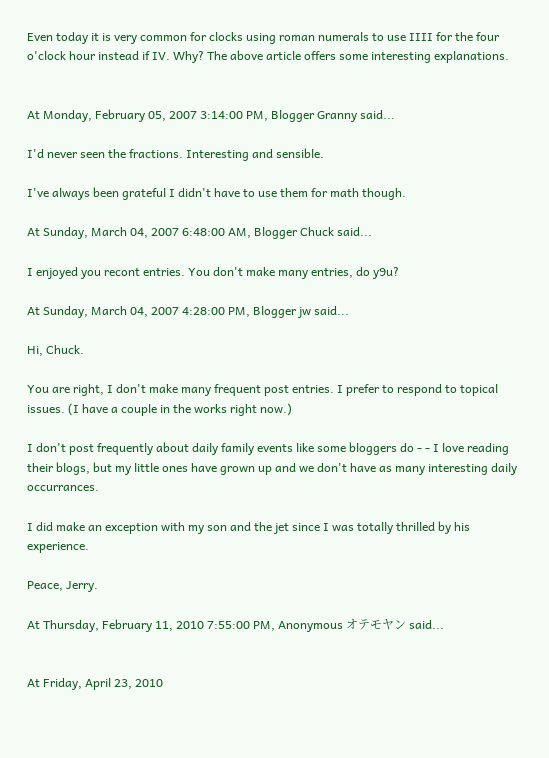Even today it is very common for clocks using roman numerals to use IIII for the four o'clock hour instead if IV. Why? The above article offers some interesting explanations.


At Monday, February 05, 2007 3:14:00 PM, Blogger Granny said...

I'd never seen the fractions. Interesting and sensible.

I've always been grateful I didn't have to use them for math though.

At Sunday, March 04, 2007 6:48:00 AM, Blogger Chuck said...

I enjoyed you recont entries. You don't make many entries, do y9u?

At Sunday, March 04, 2007 4:28:00 PM, Blogger jw said...

Hi, Chuck.

You are right, I don't make many frequent post entries. I prefer to respond to topical issues. (I have a couple in the works right now.)

I don't post frequently about daily family events like some bloggers do - - I love reading their blogs, but my little ones have grown up and we don't have as many interesting daily occurrances.

I did make an exception with my son and the jet since I was totally thrilled by his experience.

Peace, Jerry.

At Thursday, February 11, 2010 7:55:00 PM, Anonymous オテモヤン said...


At Friday, April 23, 2010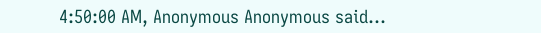4:50:00 AM, Anonymous Anonymous said...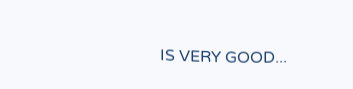IS VERY GOOD...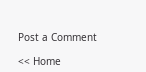Post a Comment

<< Home